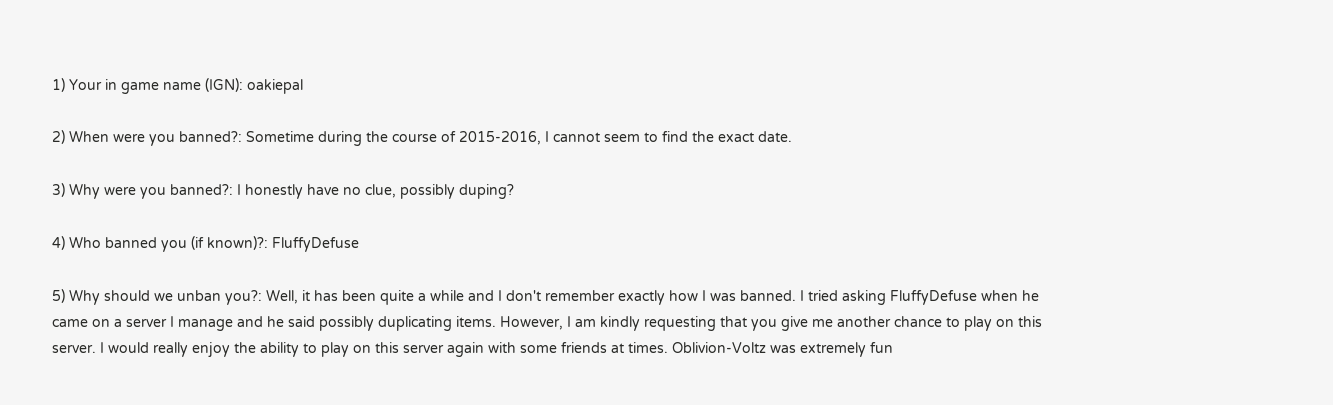1) Your in game name (IGN): oakiepal

2) When were you banned?: Sometime during the course of 2015-2016, I cannot seem to find the exact date.

3) Why were you banned?: I honestly have no clue, possibly duping?

4) Who banned you (if known)?: FluffyDefuse

5) Why should we unban you?: Well, it has been quite a while and I don't remember exactly how I was banned. I tried asking FluffyDefuse when he came on a server I manage and he said possibly duplicating items. However, I am kindly requesting that you give me another chance to play on this server. I would really enjoy the ability to play on this server again with some friends at times. Oblivion-Voltz was extremely fun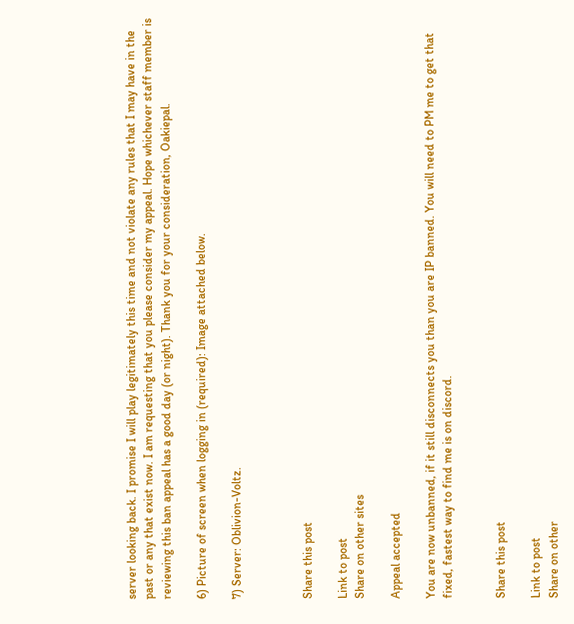server looking back. I promise I will play legitimately this time and not violate any rules that I may have in the past or any that exist now. I am requesting that you please consider my appeal. Hope whichever staff member is reviewing this ban appeal has a good day (or night). Thank you for your consideration, Oakiepal.

6) Picture of screen when logging in (required): Image attached below.

7) Server: Oblivion-Voltz.



Share this post

Link to post
Share on other sites

Appeal accepted

You are now unbanned, if it still disconnects you than you are IP banned. You will need to PM me to get that fixed, fastest way to find me is on discord.


Share this post

Link to post
Share on other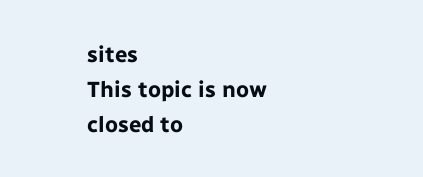sites
This topic is now closed to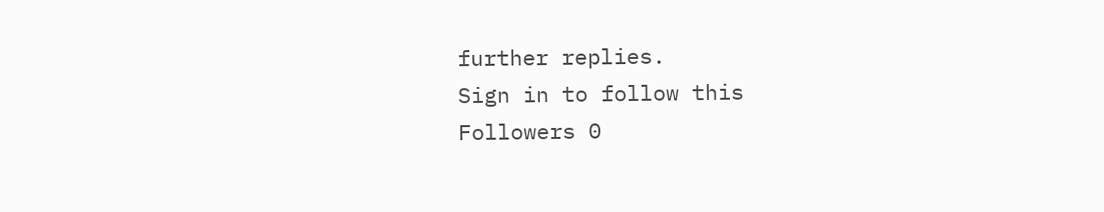further replies.
Sign in to follow this
Followers 0